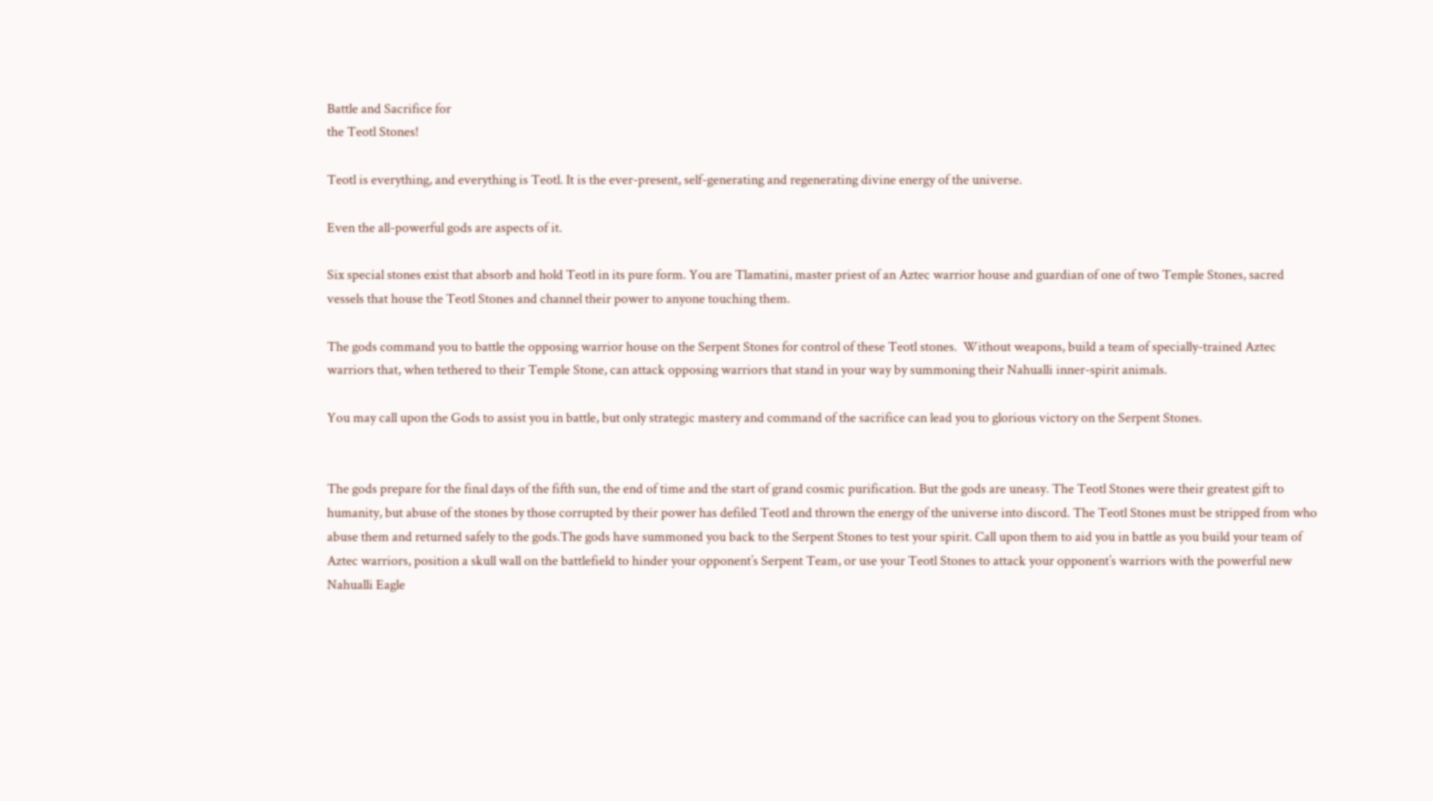Battle and Sacrifice for
the Teotl Stones!

Teotl is everything, and everything is Teotl. It is the ever-present, self-generating and regenerating divine energy of the universe.

Even the all-powerful gods are aspects of it.

Six special stones exist that absorb and hold Teotl in its pure form. You are Tlamatini, master priest of an Aztec warrior house and guardian of one of two Temple Stones, sacred vessels that house the Teotl Stones and channel their power to anyone touching them.

The gods command you to battle the opposing warrior house on the Serpent Stones for control of these Teotl stones.  Without weapons, build a team of specially-trained Aztec warriors that, when tethered to their Temple Stone, can attack opposing warriors that stand in your way by summoning their Nahualli inner-spirit animals.

You may call upon the Gods to assist you in battle, but only strategic mastery and command of the sacrifice can lead you to glorious victory on the Serpent Stones.


The gods prepare for the final days of the fifth sun, the end of time and the start of grand cosmic purification. But the gods are uneasy. The Teotl Stones were their greatest gift to humanity, but abuse of the stones by those corrupted by their power has defiled Teotl and thrown the energy of the universe into discord. The Teotl Stones must be stripped from who abuse them and returned safely to the gods.The gods have summoned you back to the Serpent Stones to test your spirit. Call upon them to aid you in battle as you build your team of Aztec warriors, position a skull wall on the battlefield to hinder your opponent’s Serpent Team, or use your Teotl Stones to attack your opponent’s warriors with the powerful new Nahualli Eagle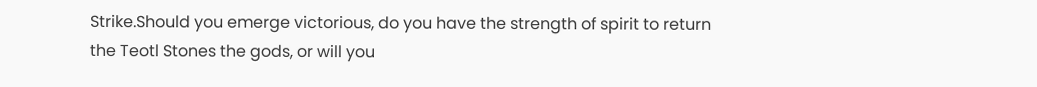Strike.Should you emerge victorious, do you have the strength of spirit to return the Teotl Stones the gods, or will you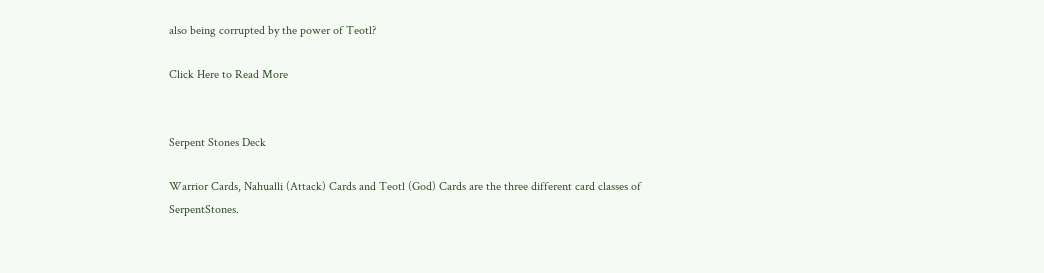also being corrupted by the power of Teotl?

Click Here to Read More


Serpent Stones Deck

Warrior Cards, Nahualli (Attack) Cards and Teotl (God) Cards are the three different card classes of SerpentStones.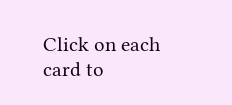Click on each card to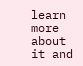learn more about it and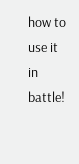how to use it in battle!